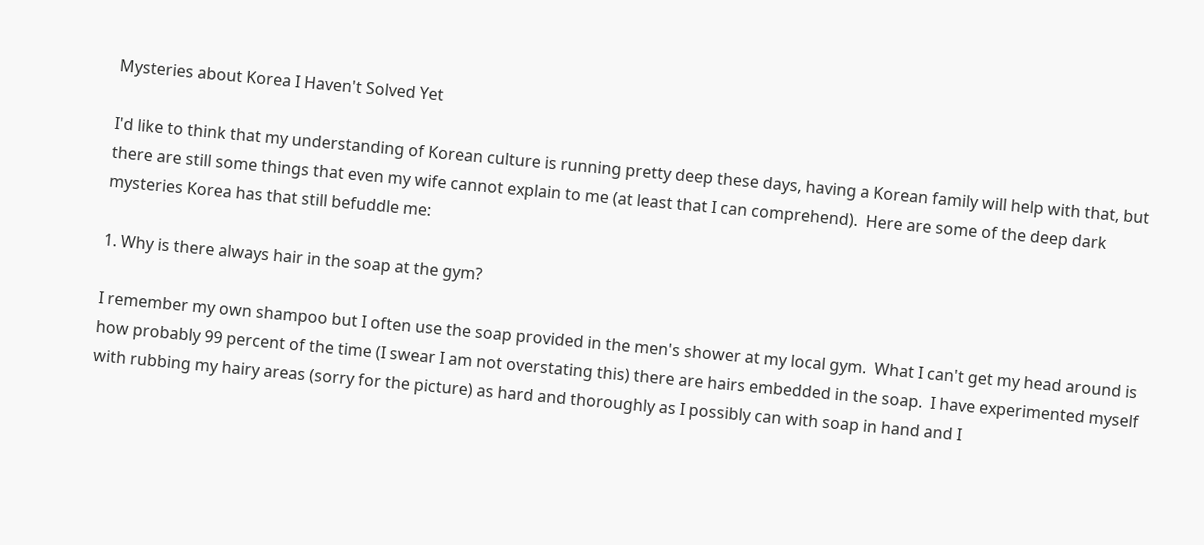Mysteries about Korea I Haven't Solved Yet

I'd like to think that my understanding of Korean culture is running pretty deep these days, having a Korean family will help with that, but there are still some things that even my wife cannot explain to me (at least that I can comprehend).  Here are some of the deep dark mysteries Korea has that still befuddle me:

1. Why is there always hair in the soap at the gym?

I remember my own shampoo but I often use the soap provided in the men's shower at my local gym.  What I can't get my head around is how probably 99 percent of the time (I swear I am not overstating this) there are hairs embedded in the soap.  I have experimented myself with rubbing my hairy areas (sorry for the picture) as hard and thoroughly as I possibly can with soap in hand and I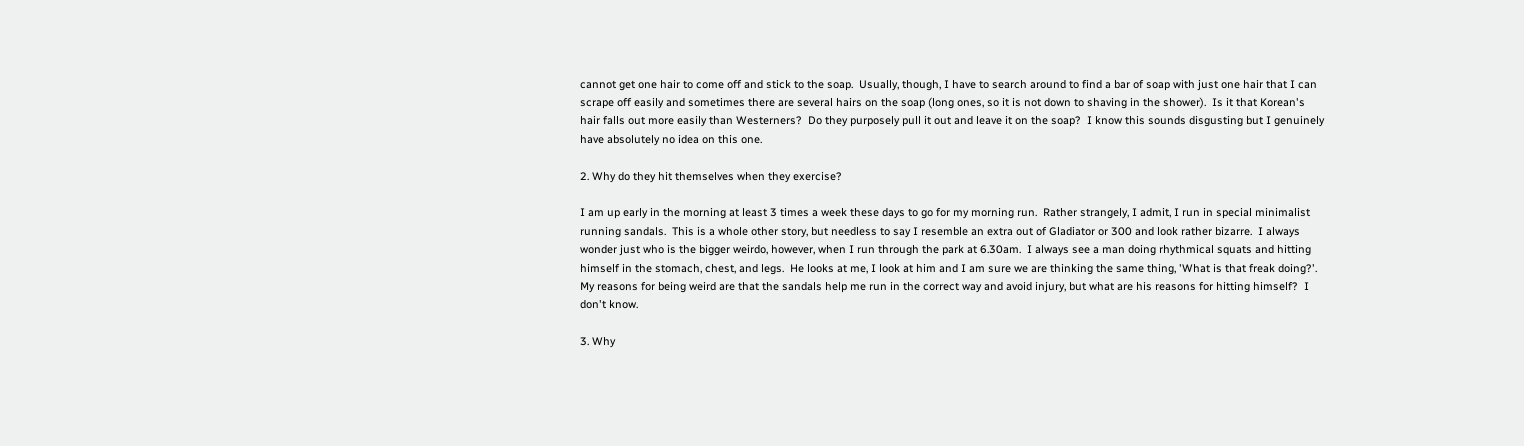cannot get one hair to come off and stick to the soap.  Usually, though, I have to search around to find a bar of soap with just one hair that I can scrape off easily and sometimes there are several hairs on the soap (long ones, so it is not down to shaving in the shower).  Is it that Korean's hair falls out more easily than Westerners?  Do they purposely pull it out and leave it on the soap?  I know this sounds disgusting but I genuinely have absolutely no idea on this one.

2. Why do they hit themselves when they exercise?

I am up early in the morning at least 3 times a week these days to go for my morning run.  Rather strangely, I admit, I run in special minimalist running sandals.  This is a whole other story, but needless to say I resemble an extra out of Gladiator or 300 and look rather bizarre.  I always wonder just who is the bigger weirdo, however, when I run through the park at 6.30am.  I always see a man doing rhythmical squats and hitting himself in the stomach, chest, and legs.  He looks at me, I look at him and I am sure we are thinking the same thing, 'What is that freak doing?'.  My reasons for being weird are that the sandals help me run in the correct way and avoid injury, but what are his reasons for hitting himself?  I don't know.

3. Why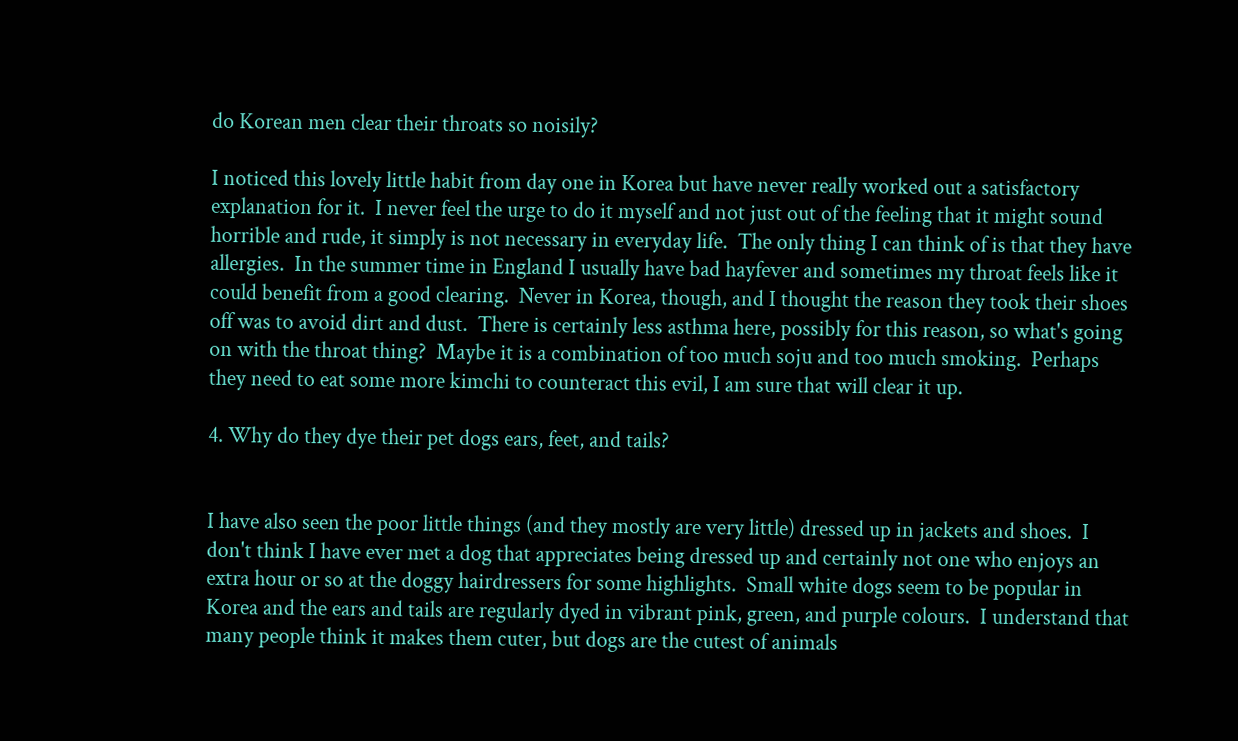do Korean men clear their throats so noisily?

I noticed this lovely little habit from day one in Korea but have never really worked out a satisfactory explanation for it.  I never feel the urge to do it myself and not just out of the feeling that it might sound horrible and rude, it simply is not necessary in everyday life.  The only thing I can think of is that they have allergies.  In the summer time in England I usually have bad hayfever and sometimes my throat feels like it could benefit from a good clearing.  Never in Korea, though, and I thought the reason they took their shoes off was to avoid dirt and dust.  There is certainly less asthma here, possibly for this reason, so what's going on with the throat thing?  Maybe it is a combination of too much soju and too much smoking.  Perhaps they need to eat some more kimchi to counteract this evil, I am sure that will clear it up.

4. Why do they dye their pet dogs ears, feet, and tails?


I have also seen the poor little things (and they mostly are very little) dressed up in jackets and shoes.  I don't think I have ever met a dog that appreciates being dressed up and certainly not one who enjoys an extra hour or so at the doggy hairdressers for some highlights.  Small white dogs seem to be popular in Korea and the ears and tails are regularly dyed in vibrant pink, green, and purple colours.  I understand that many people think it makes them cuter, but dogs are the cutest of animals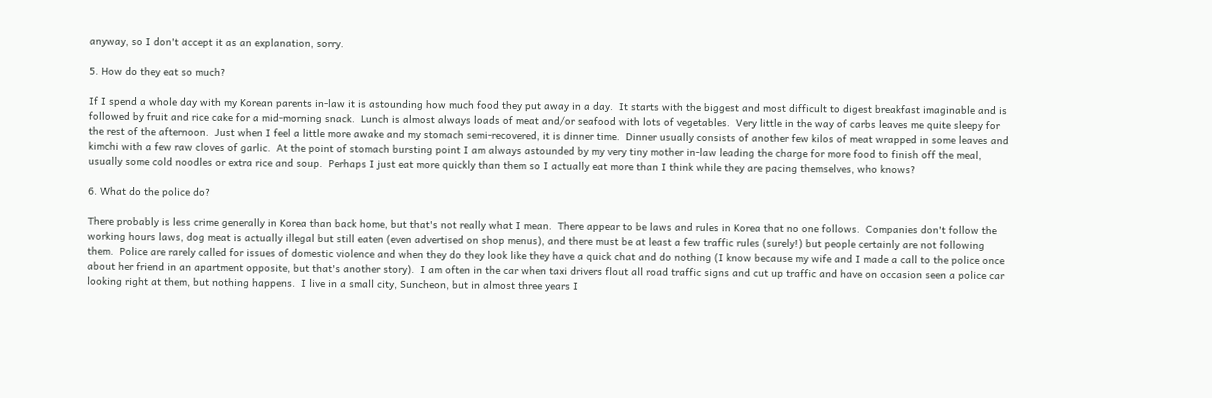anyway, so I don't accept it as an explanation, sorry.

5. How do they eat so much?

If I spend a whole day with my Korean parents in-law it is astounding how much food they put away in a day.  It starts with the biggest and most difficult to digest breakfast imaginable and is followed by fruit and rice cake for a mid-morning snack.  Lunch is almost always loads of meat and/or seafood with lots of vegetables.  Very little in the way of carbs leaves me quite sleepy for the rest of the afternoon.  Just when I feel a little more awake and my stomach semi-recovered, it is dinner time.  Dinner usually consists of another few kilos of meat wrapped in some leaves and kimchi with a few raw cloves of garlic.  At the point of stomach bursting point I am always astounded by my very tiny mother in-law leading the charge for more food to finish off the meal, usually some cold noodles or extra rice and soup.  Perhaps I just eat more quickly than them so I actually eat more than I think while they are pacing themselves, who knows?

6. What do the police do?

There probably is less crime generally in Korea than back home, but that's not really what I mean.  There appear to be laws and rules in Korea that no one follows.  Companies don't follow the working hours laws, dog meat is actually illegal but still eaten (even advertised on shop menus), and there must be at least a few traffic rules (surely!) but people certainly are not following them.  Police are rarely called for issues of domestic violence and when they do they look like they have a quick chat and do nothing (I know because my wife and I made a call to the police once about her friend in an apartment opposite, but that's another story).  I am often in the car when taxi drivers flout all road traffic signs and cut up traffic and have on occasion seen a police car looking right at them, but nothing happens.  I live in a small city, Suncheon, but in almost three years I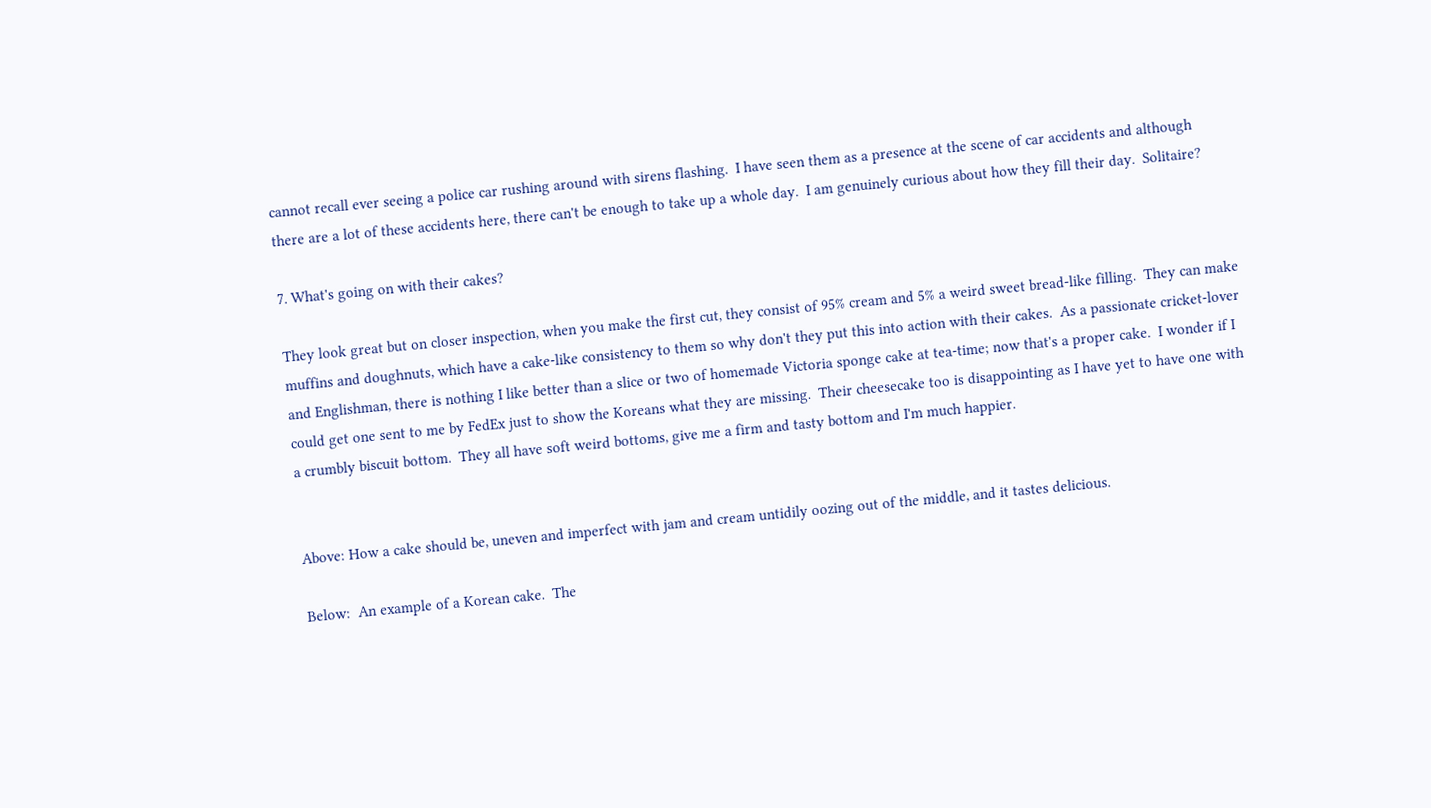cannot recall ever seeing a police car rushing around with sirens flashing.  I have seen them as a presence at the scene of car accidents and although there are a lot of these accidents here, there can't be enough to take up a whole day.  I am genuinely curious about how they fill their day.  Solitaire?

7. What's going on with their cakes?

They look great but on closer inspection, when you make the first cut, they consist of 95% cream and 5% a weird sweet bread-like filling.  They can make muffins and doughnuts, which have a cake-like consistency to them so why don't they put this into action with their cakes.  As a passionate cricket-lover and Englishman, there is nothing I like better than a slice or two of homemade Victoria sponge cake at tea-time; now that's a proper cake.  I wonder if I could get one sent to me by FedEx just to show the Koreans what they are missing.  Their cheesecake too is disappointing as I have yet to have one with a crumbly biscuit bottom.  They all have soft weird bottoms, give me a firm and tasty bottom and I'm much happier.


Above: How a cake should be, uneven and imperfect with jam and cream untidily oozing out of the middle, and it tastes delicious.

Below:  An example of a Korean cake.  The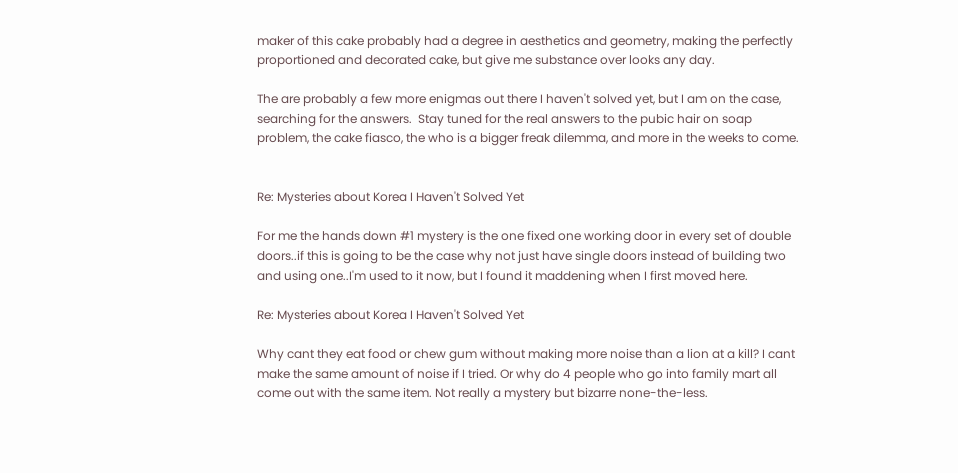maker of this cake probably had a degree in aesthetics and geometry, making the perfectly proportioned and decorated cake, but give me substance over looks any day.

The are probably a few more enigmas out there I haven't solved yet, but I am on the case, searching for the answers.  Stay tuned for the real answers to the pubic hair on soap problem, the cake fiasco, the who is a bigger freak dilemma, and more in the weeks to come.


Re: Mysteries about Korea I Haven't Solved Yet

For me the hands down #1 mystery is the one fixed one working door in every set of double doors..if this is going to be the case why not just have single doors instead of building two and using one..I'm used to it now, but I found it maddening when I first moved here.

Re: Mysteries about Korea I Haven't Solved Yet

Why cant they eat food or chew gum without making more noise than a lion at a kill? I cant make the same amount of noise if I tried. Or why do 4 people who go into family mart all come out with the same item. Not really a mystery but bizarre none-the-less.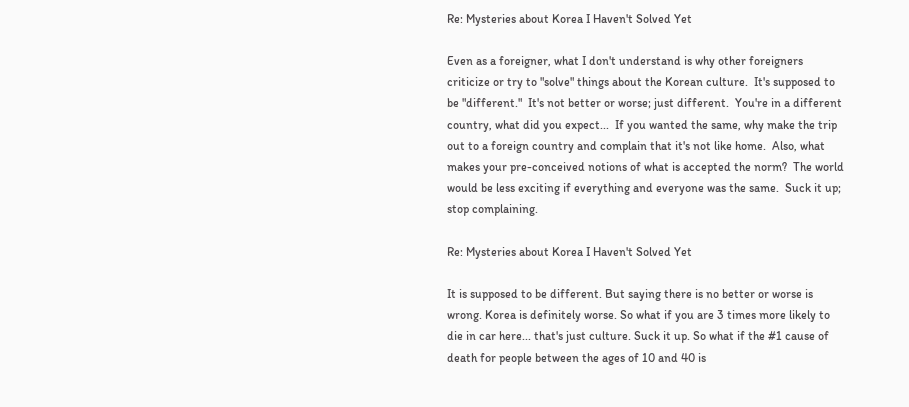Re: Mysteries about Korea I Haven't Solved Yet

Even as a foreigner, what I don't understand is why other foreigners criticize or try to "solve" things about the Korean culture.  It's supposed to be "different."  It's not better or worse; just different.  You're in a different country, what did you expect...  If you wanted the same, why make the trip out to a foreign country and complain that it's not like home.  Also, what makes your pre-conceived notions of what is accepted the norm?  The world would be less exciting if everything and everyone was the same.  Suck it up; stop complaining.

Re: Mysteries about Korea I Haven't Solved Yet

It is supposed to be different. But saying there is no better or worse is wrong. Korea is definitely worse. So what if you are 3 times more likely to die in car here... that's just culture. Suck it up. So what if the #1 cause of death for people between the ages of 10 and 40 is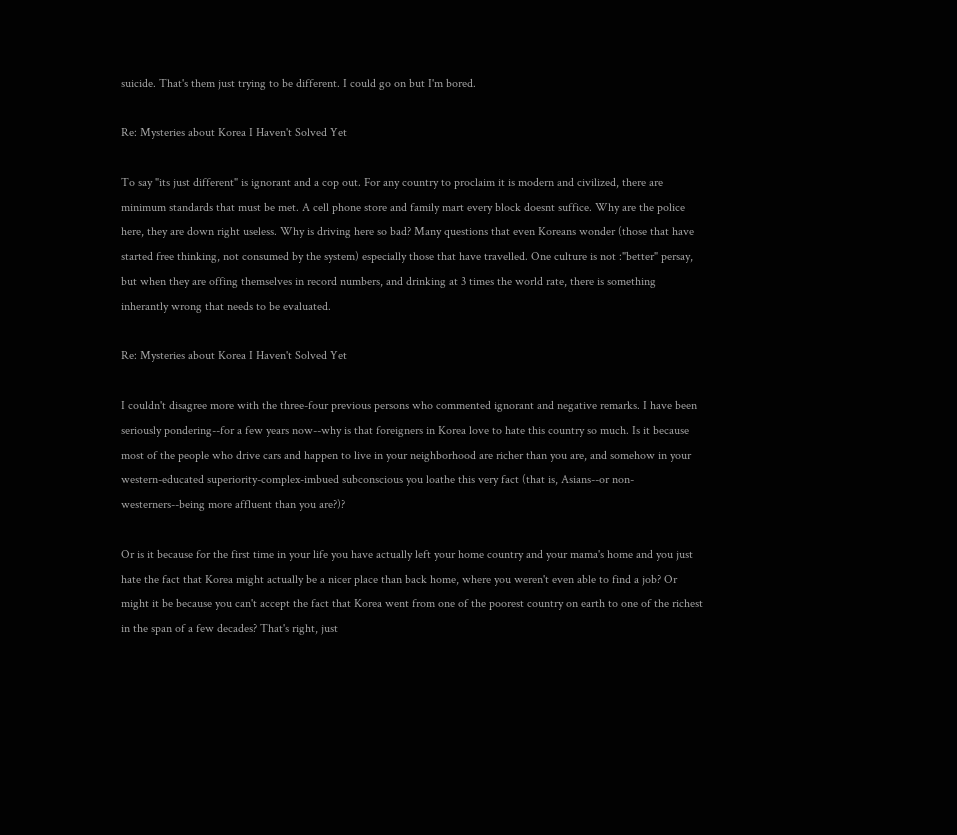suicide. That's them just trying to be different. I could go on but I'm bored.

Re: Mysteries about Korea I Haven't Solved Yet

To say "its just different" is ignorant and a cop out. For any country to proclaim it is modern and civilized, there are minimum standards that must be met. A cell phone store and family mart every block doesnt suffice. Why are the police here, they are down right useless. Why is driving here so bad? Many questions that even Koreans wonder (those that have started free thinking, not consumed by the system) especially those that have travelled. One culture is not :"better" persay, but when they are offing themselves in record numbers, and drinking at 3 times the world rate, there is something inherantly wrong that needs to be evaluated.

Re: Mysteries about Korea I Haven't Solved Yet

I couldn't disagree more with the three-four previous persons who commented ignorant and negative remarks. I have been seriously pondering--for a few years now--why is that foreigners in Korea love to hate this country so much. Is it because most of the people who drive cars and happen to live in your neighborhood are richer than you are, and somehow in your western-educated superiority-complex-imbued subconscious you loathe this very fact (that is, Asians--or non-westerners--being more affluent than you are?)?

Or is it because for the first time in your life you have actually left your home country and your mama's home and you just hate the fact that Korea might actually be a nicer place than back home, where you weren't even able to find a job? Or might it be because you can't accept the fact that Korea went from one of the poorest country on earth to one of the richest in the span of a few decades? That's right, just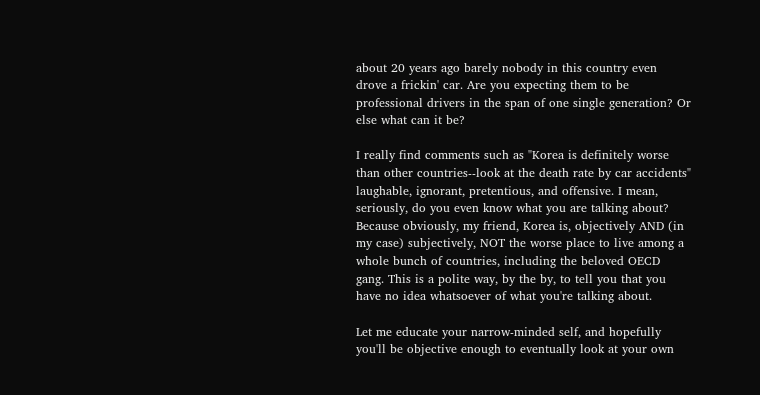about 20 years ago barely nobody in this country even drove a frickin' car. Are you expecting them to be professional drivers in the span of one single generation? Or else what can it be?

I really find comments such as "Korea is definitely worse than other countries--look at the death rate by car accidents" laughable, ignorant, pretentious, and offensive. I mean, seriously, do you even know what you are talking about? Because obviously, my friend, Korea is, objectively AND (in my case) subjectively, NOT the worse place to live among a whole bunch of countries, including the beloved OECD gang. This is a polite way, by the by, to tell you that you have no idea whatsoever of what you're talking about.

Let me educate your narrow-minded self, and hopefully you'll be objective enough to eventually look at your own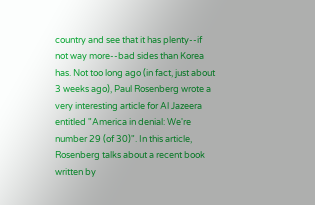country and see that it has plenty--if not way more--bad sides than Korea has. Not too long ago (in fact, just about 3 weeks ago), Paul Rosenberg wrote a very interesting article for Al Jazeera entitled "America in denial: We're number 29 (of 30)". In this article, Rosenberg talks about a recent book written by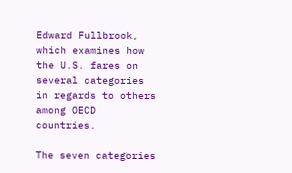Edward Fullbrook, which examines how the U.S. fares on several categories in regards to others among OECD countries.

The seven categories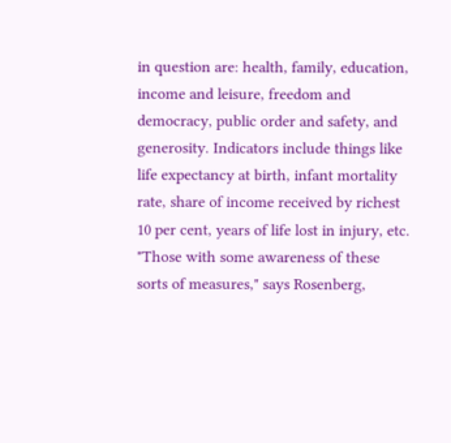in question are: health, family, education, income and leisure, freedom and democracy, public order and safety, and generosity. Indicators include things like life expectancy at birth, infant mortality rate, share of income received by richest 10 per cent, years of life lost in injury, etc. "Those with some awareness of these sorts of measures," says Rosenberg,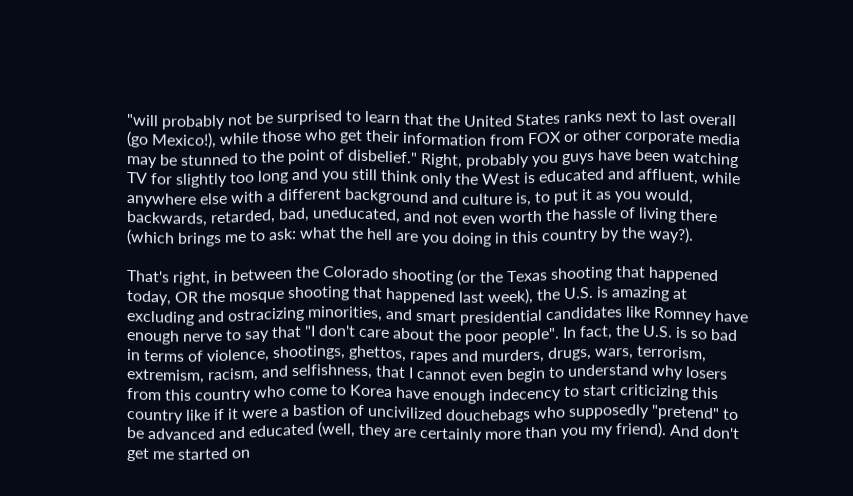"will probably not be surprised to learn that the United States ranks next to last overall (go Mexico!), while those who get their information from FOX or other corporate media may be stunned to the point of disbelief." Right, probably you guys have been watching TV for slightly too long and you still think only the West is educated and affluent, while anywhere else with a different background and culture is, to put it as you would, backwards, retarded, bad, uneducated, and not even worth the hassle of living there (which brings me to ask: what the hell are you doing in this country by the way?).

That's right, in between the Colorado shooting (or the Texas shooting that happened  today, OR the mosque shooting that happened last week), the U.S. is amazing at excluding and ostracizing minorities, and smart presidential candidates like Romney have enough nerve to say that "I don't care about the poor people". In fact, the U.S. is so bad in terms of violence, shootings, ghettos, rapes and murders, drugs, wars, terrorism, extremism, racism, and selfishness, that I cannot even begin to understand why losers from this country who come to Korea have enough indecency to start criticizing this country like if it were a bastion of uncivilized douchebags who supposedly "pretend" to be advanced and educated (well, they are certainly more than you my friend). And don't get me started on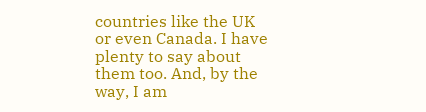countries like the UK or even Canada. I have plenty to say about them too. And, by the way, I am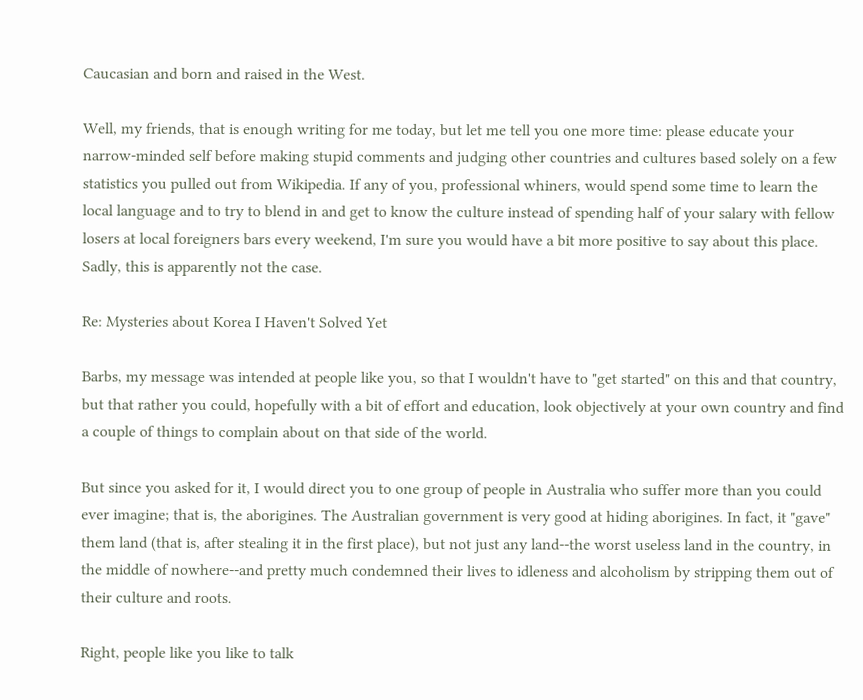Caucasian and born and raised in the West.

Well, my friends, that is enough writing for me today, but let me tell you one more time: please educate your narrow-minded self before making stupid comments and judging other countries and cultures based solely on a few statistics you pulled out from Wikipedia. If any of you, professional whiners, would spend some time to learn the local language and to try to blend in and get to know the culture instead of spending half of your salary with fellow losers at local foreigners bars every weekend, I'm sure you would have a bit more positive to say about this place. Sadly, this is apparently not the case.

Re: Mysteries about Korea I Haven't Solved Yet

Barbs, my message was intended at people like you, so that I wouldn't have to "get started" on this and that country, but that rather you could, hopefully with a bit of effort and education, look objectively at your own country and find a couple of things to complain about on that side of the world.

But since you asked for it, I would direct you to one group of people in Australia who suffer more than you could ever imagine; that is, the aborigines. The Australian government is very good at hiding aborigines. In fact, it "gave" them land (that is, after stealing it in the first place), but not just any land--the worst useless land in the country, in the middle of nowhere--and pretty much condemned their lives to idleness and alcoholism by stripping them out of their culture and roots.

Right, people like you like to talk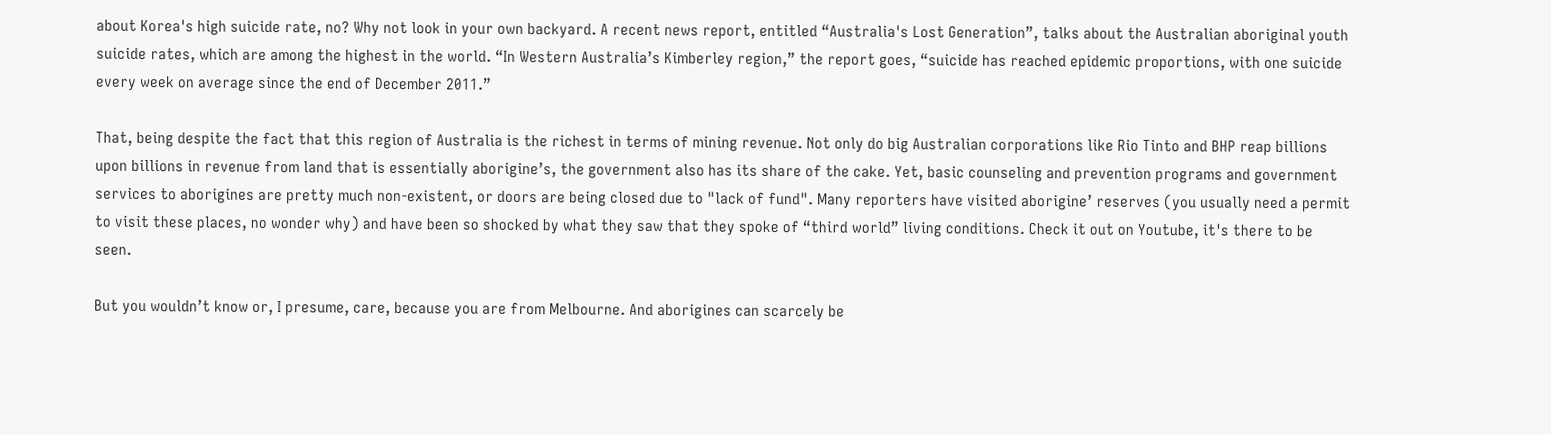about Korea's high suicide rate, no? Why not look in your own backyard. A recent news report, entitled “Australia's Lost Generation”, talks about the Australian aboriginal youth suicide rates, which are among the highest in the world. “In Western Australia’s Kimberley region,” the report goes, “suicide has reached epidemic proportions, with one suicide every week on average since the end of December 2011.”

That, being despite the fact that this region of Australia is the richest in terms of mining revenue. Not only do big Australian corporations like Rio Tinto and BHP reap billions upon billions in revenue from land that is essentially aborigine’s, the government also has its share of the cake. Yet, basic counseling and prevention programs and government services to aborigines are pretty much non-existent, or doors are being closed due to "lack of fund". Many reporters have visited aborigine’ reserves (you usually need a permit to visit these places, no wonder why) and have been so shocked by what they saw that they spoke of “third world” living conditions. Check it out on Youtube, it's there to be seen.

But you wouldn’t know or, I presume, care, because you are from Melbourne. And aborigines can scarcely be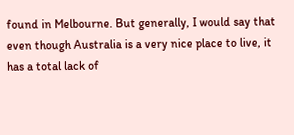found in Melbourne. But generally, I would say that even though Australia is a very nice place to live, it has a total lack of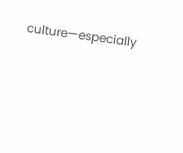culture—especially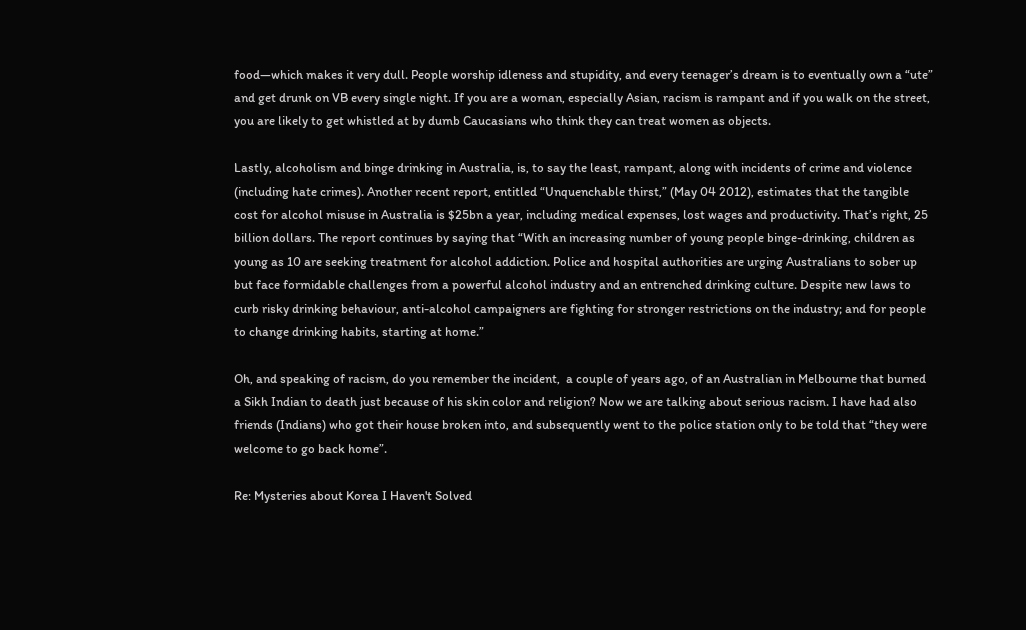food—which makes it very dull. People worship idleness and stupidity, and every teenager’s dream is to eventually own a “ute” and get drunk on VB every single night. If you are a woman, especially Asian, racism is rampant and if you walk on the street, you are likely to get whistled at by dumb Caucasians who think they can treat women as objects.

Lastly, alcoholism and binge drinking in Australia, is, to say the least, rampant, along with incidents of crime and violence (including hate crimes). Another recent report, entitled “Unquenchable thirst,” (May 04 2012), estimates that the tangible cost for alcohol misuse in Australia is $25bn a year, including medical expenses, lost wages and productivity. That’s right, 25 billion dollars. The report continues by saying that “With an increasing number of young people binge-drinking, children as young as 10 are seeking treatment for alcohol addiction. Police and hospital authorities are urging Australians to sober up but face formidable challenges from a powerful alcohol industry and an entrenched drinking culture. Despite new laws to curb risky drinking behaviour, anti-alcohol campaigners are fighting for stronger restrictions on the industry; and for people to change drinking habits, starting at home.”

Oh, and speaking of racism, do you remember the incident,  a couple of years ago, of an Australian in Melbourne that burned a Sikh Indian to death just because of his skin color and religion? Now we are talking about serious racism. I have had also friends (Indians) who got their house broken into, and subsequently went to the police station only to be told that “they were welcome to go back home”.

Re: Mysteries about Korea I Haven't Solved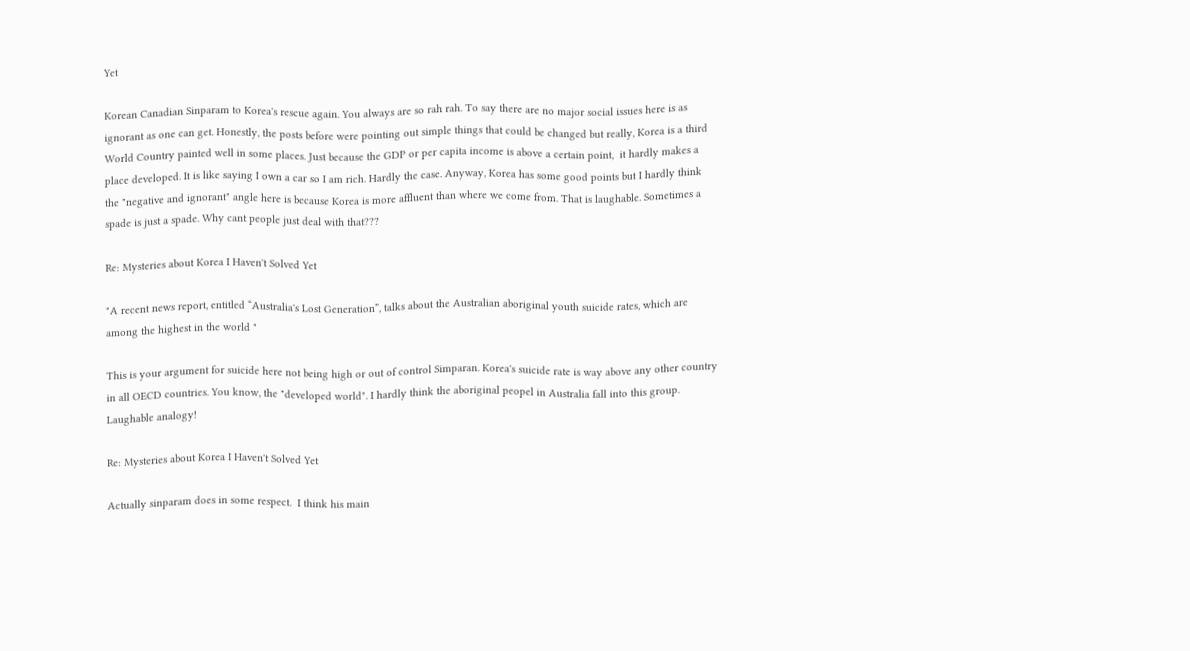Yet

Korean Canadian Sinparam to Korea's rescue again. You always are so rah rah. To say there are no major social issues here is as ignorant as one can get. Honestly, the posts before were pointing out simple things that could be changed but really, Korea is a third World Country painted well in some places. Just because the GDP or per capita income is above a certain point,  it hardly makes a place developed. It is like saying I own a car so I am rich. Hardly the case. Anyway, Korea has some good points but I hardly think the "negative and ignorant" angle here is because Korea is more affluent than where we come from. That is laughable. Sometimes a spade is just a spade. Why cant people just deal with that???

Re: Mysteries about Korea I Haven't Solved Yet

"A recent news report, entitled “Australia's Lost Generation”, talks about the Australian aboriginal youth suicide rates, which are among the highest in the world "

This is your argument for suicide here not being high or out of control Simparan. Korea's suicide rate is way above any other country in all OECD countries. You know, the "developed world". I hardly think the aboriginal peopel in Australia fall into this group. Laughable analogy!

Re: Mysteries about Korea I Haven't Solved Yet

Actually sinparam does in some respect.  I think his main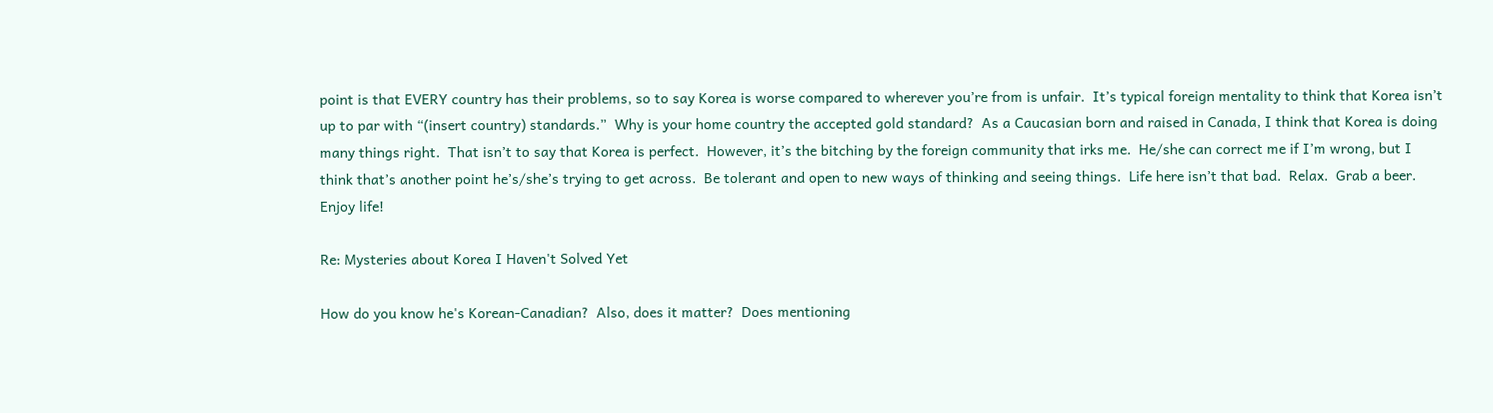point is that EVERY country has their problems, so to say Korea is worse compared to wherever you’re from is unfair.  It’s typical foreign mentality to think that Korea isn’t up to par with “(insert country) standards.”  Why is your home country the accepted gold standard?  As a Caucasian born and raised in Canada, I think that Korea is doing many things right.  That isn’t to say that Korea is perfect.  However, it’s the bitching by the foreign community that irks me.  He/she can correct me if I’m wrong, but I think that’s another point he’s/she’s trying to get across.  Be tolerant and open to new ways of thinking and seeing things.  Life here isn’t that bad.  Relax.  Grab a beer.  Enjoy life!

Re: Mysteries about Korea I Haven't Solved Yet

How do you know he's Korean-Canadian?  Also, does it matter?  Does mentioning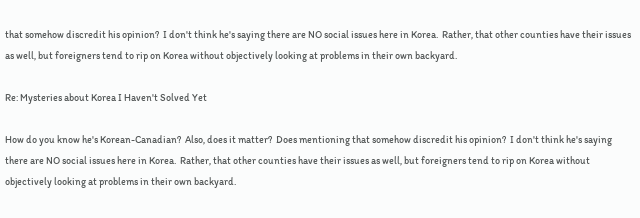that somehow discredit his opinion?  I don't think he's saying there are NO social issues here in Korea.  Rather, that other counties have their issues as well, but foreigners tend to rip on Korea without objectively looking at problems in their own backyard.

Re: Mysteries about Korea I Haven't Solved Yet

How do you know he's Korean-Canadian?  Also, does it matter?  Does mentioning that somehow discredit his opinion?  I don't think he's saying there are NO social issues here in Korea.  Rather, that other counties have their issues as well, but foreigners tend to rip on Korea without objectively looking at problems in their own backyard.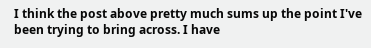I think the post above pretty much sums up the point I've been trying to bring across. I have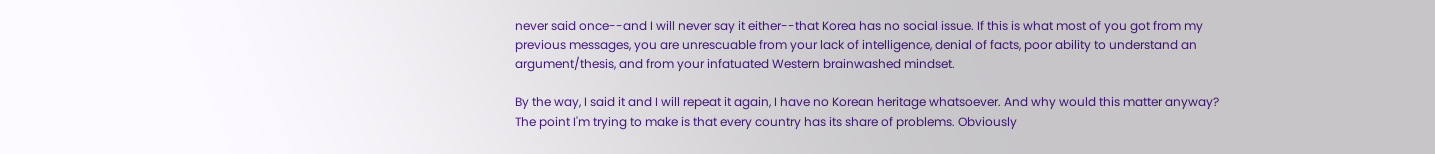never said once--and I will never say it either--that Korea has no social issue. If this is what most of you got from my previous messages, you are unrescuable from your lack of intelligence, denial of facts, poor ability to understand an argument/thesis, and from your infatuated Western brainwashed mindset.

By the way, I said it and I will repeat it again, I have no Korean heritage whatsoever. And why would this matter anyway? The point I'm trying to make is that every country has its share of problems. Obviously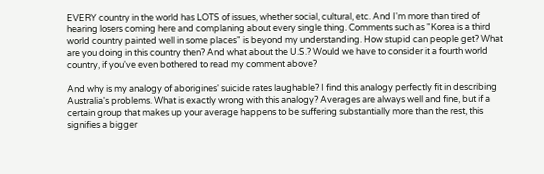EVERY country in the world has LOTS of issues, whether social, cultural, etc. And I'm more than tired of hearing losers coming here and complaning about every single thing. Comments such as "Korea is a third world country painted well in some places" is beyond my understanding. How stupid can people get? What are you doing in this country then? And what about the U.S.? Would we have to consider it a fourth world country, if you've even bothered to read my comment above?

And why is my analogy of aborigines' suicide rates laughable? I find this analogy perfectly fit in describing Australia's problems. What is exactly wrong with this analogy? Averages are always well and fine, but if a certain group that makes up your average happens to be suffering substantially more than the rest, this signifies a bigger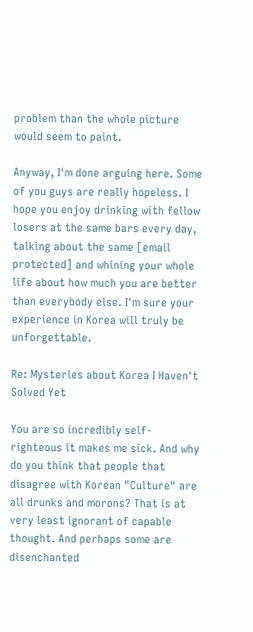problem than the whole picture would seem to paint.

Anyway, I'm done arguing here. Some of you guys are really hopeless. I hope you enjoy drinking with fellow losers at the same bars every day, talking about the same [email protected] and whining your whole life about how much you are better than everybody else. I'm sure your experience in Korea will truly be unforgettable.

Re: Mysteries about Korea I Haven't Solved Yet

You are so incredibly self-righteous it makes me sick. And why do you think that people that disagree with Korean "Culture" are all drunks and morons? That is at very least ignorant of capable thought. And perhaps some are disenchanted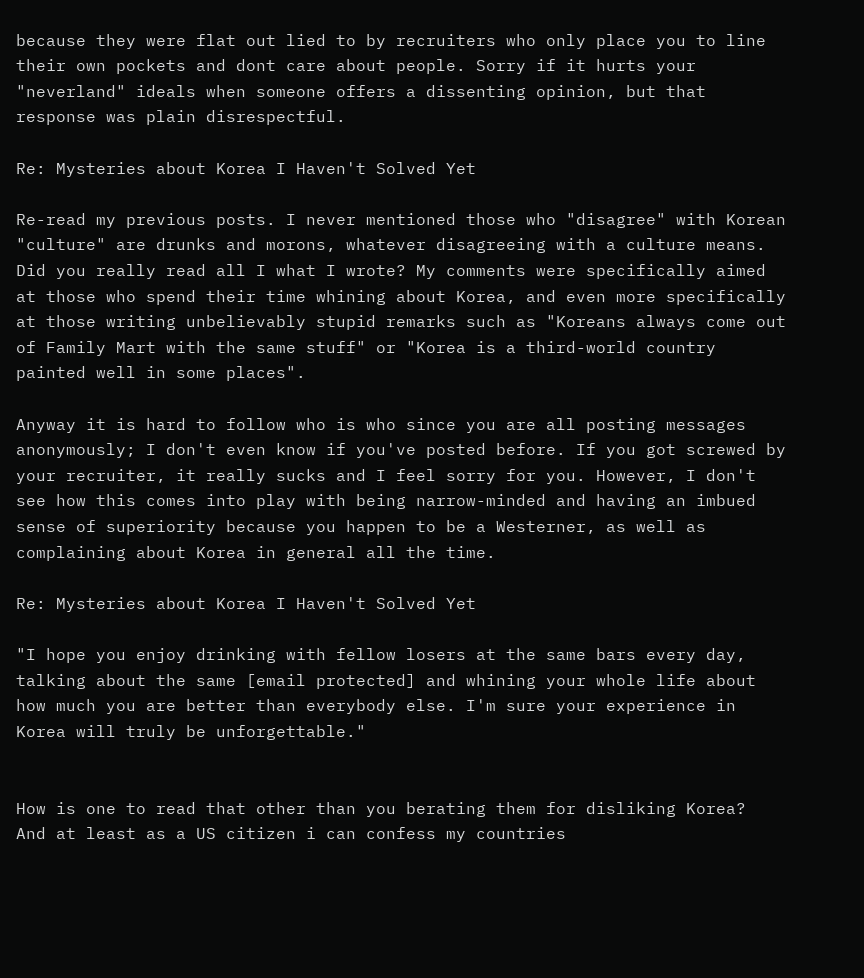because they were flat out lied to by recruiters who only place you to line their own pockets and dont care about people. Sorry if it hurts your "neverland" ideals when someone offers a dissenting opinion, but that response was plain disrespectful.

Re: Mysteries about Korea I Haven't Solved Yet

Re-read my previous posts. I never mentioned those who "disagree" with Korean "culture" are drunks and morons, whatever disagreeing with a culture means. Did you really read all I what I wrote? My comments were specifically aimed at those who spend their time whining about Korea, and even more specifically at those writing unbelievably stupid remarks such as "Koreans always come out of Family Mart with the same stuff" or "Korea is a third-world country painted well in some places".

Anyway it is hard to follow who is who since you are all posting messages anonymously; I don't even know if you've posted before. If you got screwed by your recruiter, it really sucks and I feel sorry for you. However, I don't see how this comes into play with being narrow-minded and having an imbued sense of superiority because you happen to be a Westerner, as well as complaining about Korea in general all the time.

Re: Mysteries about Korea I Haven't Solved Yet

"I hope you enjoy drinking with fellow losers at the same bars every day, talking about the same [email protected] and whining your whole life about how much you are better than everybody else. I'm sure your experience in Korea will truly be unforgettable."


How is one to read that other than you berating them for disliking Korea?  And at least as a US citizen i can confess my countries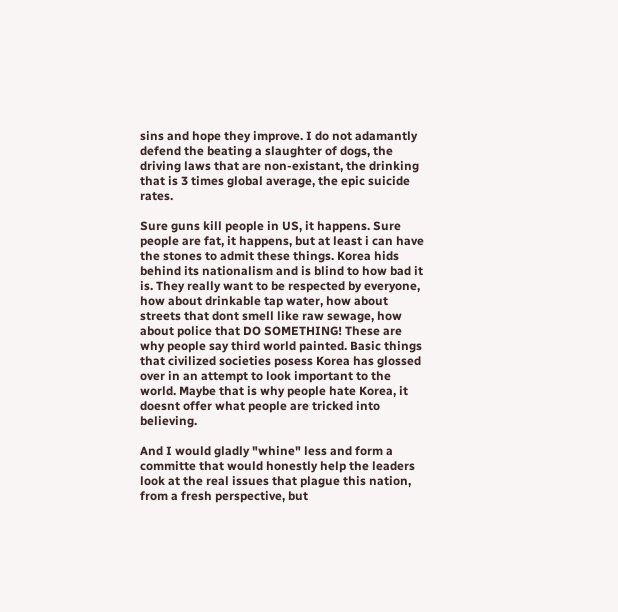sins and hope they improve. I do not adamantly defend the beating a slaughter of dogs, the driving laws that are non-existant, the drinking that is 3 times global average, the epic suicide rates.

Sure guns kill people in US, it happens. Sure people are fat, it happens, but at least i can have the stones to admit these things. Korea hids behind its nationalism and is blind to how bad it is. They really want to be respected by everyone, how about drinkable tap water, how about streets that dont smell like raw sewage, how about police that DO SOMETHING! These are why people say third world painted. Basic things that civilized societies posess Korea has glossed over in an attempt to look important to the world. Maybe that is why people hate Korea, it doesnt offer what people are tricked into believing.

And I would gladly "whine" less and form a committe that would honestly help the leaders look at the real issues that plague this nation, from a fresh perspective, but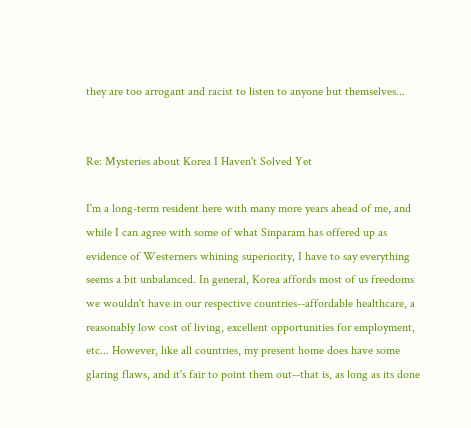they are too arrogant and racist to listen to anyone but themselves...


Re: Mysteries about Korea I Haven't Solved Yet

I'm a long-term resident here with many more years ahead of me, and while I can agree with some of what Sinparam has offered up as evidence of Westerners whining superiority, I have to say everything seems a bit unbalanced. In general, Korea affords most of us freedoms we wouldn't have in our respective countries--affordable healthcare, a reasonably low cost of living, excellent opportunities for employment, etc... However, like all countries, my present home does have some glaring flaws, and it's fair to point them out--that is, as long as its done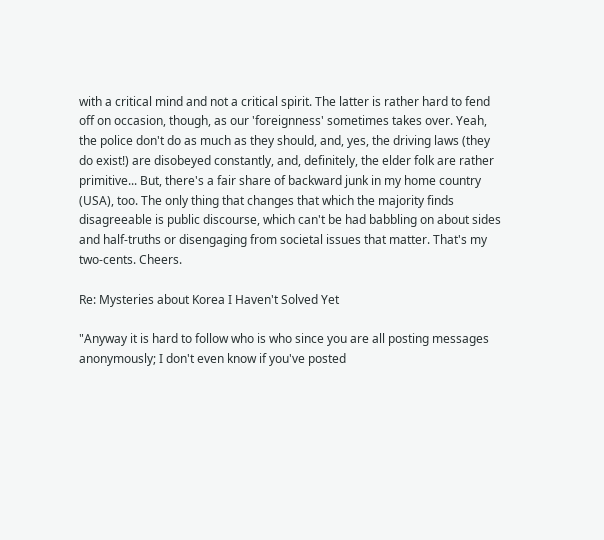with a critical mind and not a critical spirit. The latter is rather hard to fend off on occasion, though, as our 'foreignness' sometimes takes over. Yeah, the police don't do as much as they should, and, yes, the driving laws (they do exist!) are disobeyed constantly, and, definitely, the elder folk are rather primitive... But, there's a fair share of backward junk in my home country (USA), too. The only thing that changes that which the majority finds disagreeable is public discourse, which can't be had babbling on about sides and half-truths or disengaging from societal issues that matter. That's my two-cents. Cheers.

Re: Mysteries about Korea I Haven't Solved Yet

"Anyway it is hard to follow who is who since you are all posting messages anonymously; I don't even know if you've posted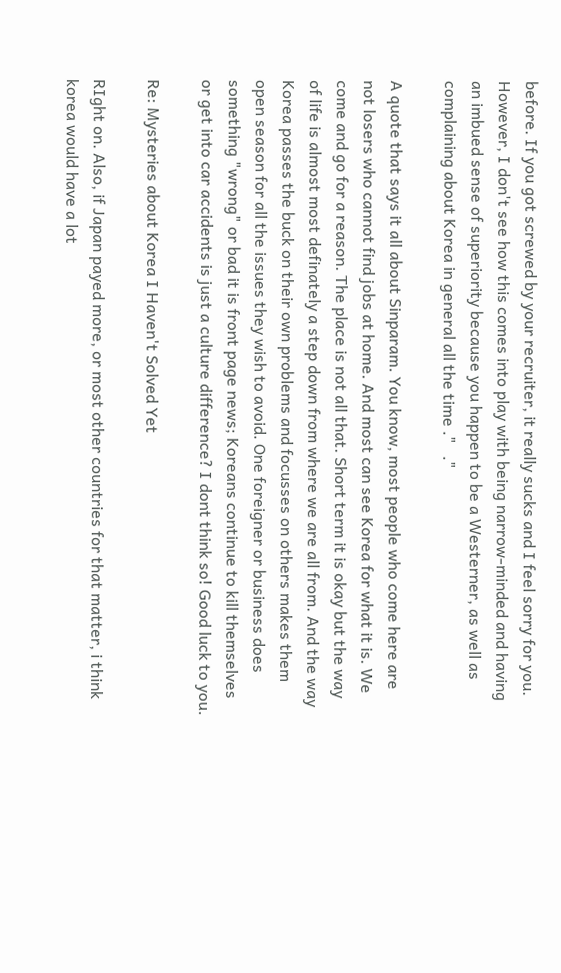before. If you got screwed by your recruiter, it really sucks and I feel sorry for you. However, I don't see how this comes into play with being narrow-minded and having an imbued sense of superiority because you happen to be a Westerner, as well as complaining about Korea in general all the time ."   ."

A quote that says it all about Sinparam. You know, most people who come here are not losers who cannot find jobs at home. And most can see Korea for what it is. We come and go for a reason. The place is not all that. Short term it is okay but the way of life is almost most definately a step down from where we are all from. And the way Korea passes the buck on their own problems and focusses on others makes them open season for all the issues they wish to avoid. One foreigner or business does something "wrong" or bad it is front page news; Koreans continue to kill themselves or get into car accidents is just a culture difference? I dont think so! Good luck to you.

Re: Mysteries about Korea I Haven't Solved Yet

RIght on. Also, if Japan payed more, or most other countries for that matter, i think korea would have a lot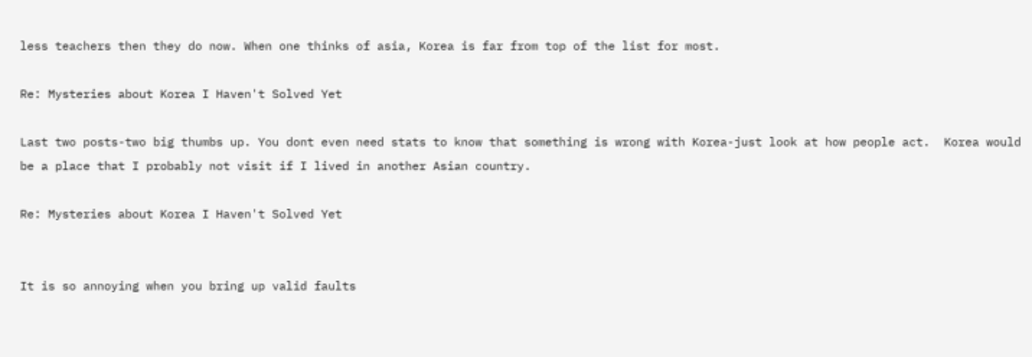less teachers then they do now. When one thinks of asia, Korea is far from top of the list for most.

Re: Mysteries about Korea I Haven't Solved Yet

Last two posts-two big thumbs up. You dont even need stats to know that something is wrong with Korea-just look at how people act.  Korea would be a place that I probably not visit if I lived in another Asian country.

Re: Mysteries about Korea I Haven't Solved Yet


It is so annoying when you bring up valid faults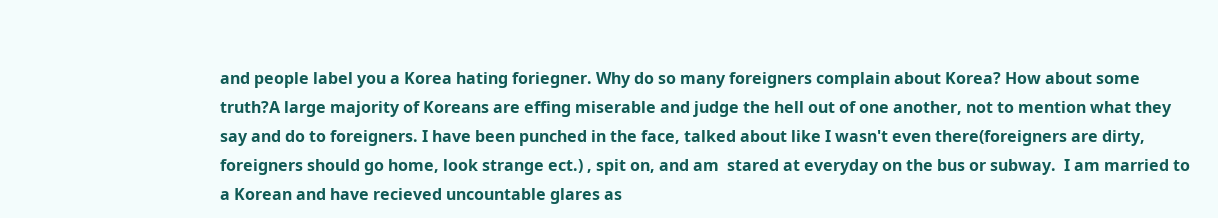and people label you a Korea hating foriegner. Why do so many foreigners complain about Korea? How about some truth?A large majority of Koreans are effing miserable and judge the hell out of one another, not to mention what they say and do to foreigners. I have been punched in the face, talked about like I wasn't even there(foreigners are dirty, foreigners should go home, look strange ect.) , spit on, and am  stared at everyday on the bus or subway.  I am married to a Korean and have recieved uncountable glares as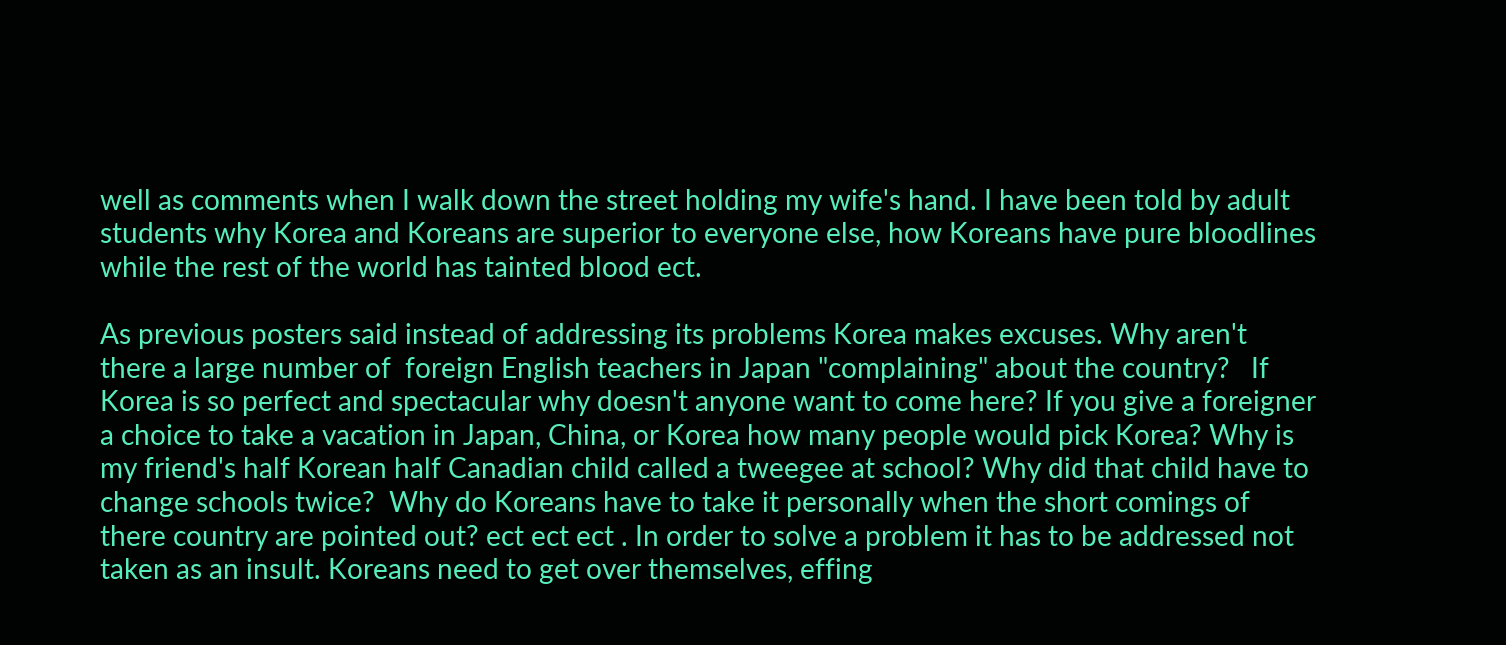well as comments when I walk down the street holding my wife's hand. I have been told by adult students why Korea and Koreans are superior to everyone else, how Koreans have pure bloodlines while the rest of the world has tainted blood ect.

As previous posters said instead of addressing its problems Korea makes excuses. Why aren't there a large number of  foreign English teachers in Japan "complaining" about the country?   If Korea is so perfect and spectacular why doesn't anyone want to come here? If you give a foreigner a choice to take a vacation in Japan, China, or Korea how many people would pick Korea? Why is my friend's half Korean half Canadian child called a tweegee at school? Why did that child have to change schools twice?  Why do Koreans have to take it personally when the short comings of there country are pointed out? ect ect ect . In order to solve a problem it has to be addressed not taken as an insult. Koreans need to get over themselves, effing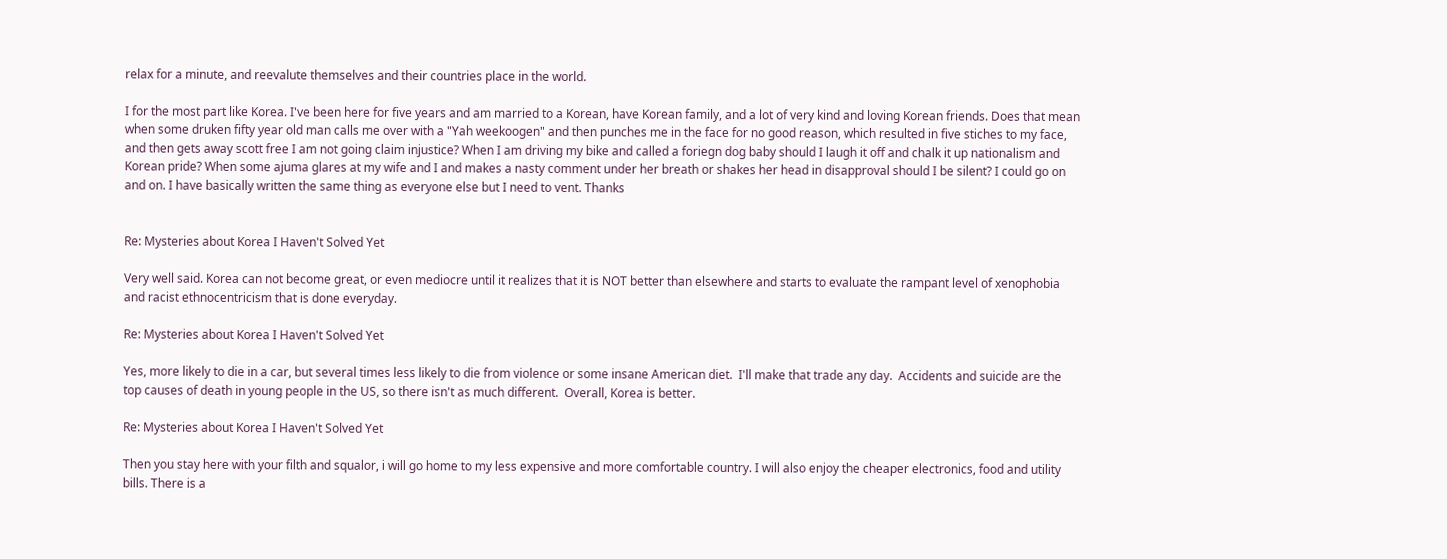relax for a minute, and reevalute themselves and their countries place in the world.

I for the most part like Korea. I've been here for five years and am married to a Korean, have Korean family, and a lot of very kind and loving Korean friends. Does that mean when some druken fifty year old man calls me over with a "Yah weekoogen" and then punches me in the face for no good reason, which resulted in five stiches to my face, and then gets away scott free I am not going claim injustice? When I am driving my bike and called a foriegn dog baby should I laugh it off and chalk it up nationalism and Korean pride? When some ajuma glares at my wife and I and makes a nasty comment under her breath or shakes her head in disapproval should I be silent? I could go on and on. I have basically written the same thing as everyone else but I need to vent. Thanks


Re: Mysteries about Korea I Haven't Solved Yet

Very well said. Korea can not become great, or even mediocre until it realizes that it is NOT better than elsewhere and starts to evaluate the rampant level of xenophobia and racist ethnocentricism that is done everyday.

Re: Mysteries about Korea I Haven't Solved Yet

Yes, more likely to die in a car, but several times less likely to die from violence or some insane American diet.  I'll make that trade any day.  Accidents and suicide are the top causes of death in young people in the US, so there isn't as much different.  Overall, Korea is better.

Re: Mysteries about Korea I Haven't Solved Yet

Then you stay here with your filth and squalor, i will go home to my less expensive and more comfortable country. I will also enjoy the cheaper electronics, food and utility bills. There is a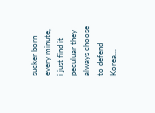sucker born every minute, i just find it peculuar they always choose to defend Korea...